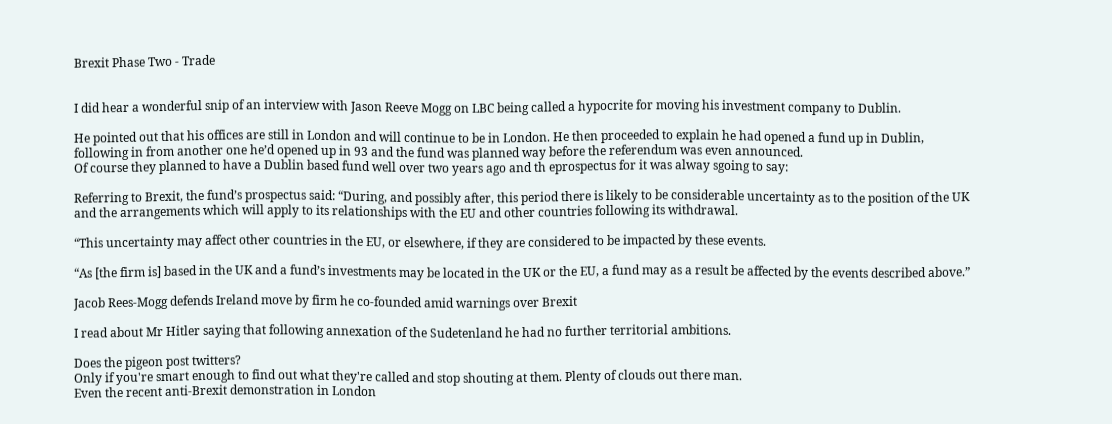Brexit Phase Two - Trade


I did hear a wonderful snip of an interview with Jason Reeve Mogg on LBC being called a hypocrite for moving his investment company to Dublin.

He pointed out that his offices are still in London and will continue to be in London. He then proceeded to explain he had opened a fund up in Dublin, following in from another one he’d opened up in 93 and the fund was planned way before the referendum was even announced.
Of course they planned to have a Dublin based fund well over two years ago and th eprospectus for it was alway sgoing to say:

Referring to Brexit, the fund’s prospectus said: “During, and possibly after, this period there is likely to be considerable uncertainty as to the position of the UK and the arrangements which will apply to its relationships with the EU and other countries following its withdrawal.

“This uncertainty may affect other countries in the EU, or elsewhere, if they are considered to be impacted by these events.

“As [the firm is] based in the UK and a fund’s investments may be located in the UK or the EU, a fund may as a result be affected by the events described above.”

Jacob Rees-Mogg defends Ireland move by firm he co-founded amid warnings over Brexit

I read about Mr Hitler saying that following annexation of the Sudetenland he had no further territorial ambitions.

Does the pigeon post twitters?
Only if you're smart enough to find out what they're called and stop shouting at them. Plenty of clouds out there man.
Even the recent anti-Brexit demonstration in London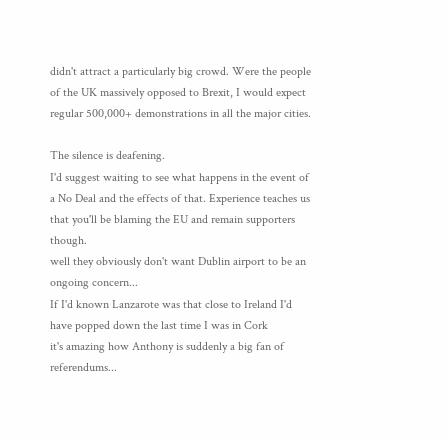didn't attract a particularly big crowd. Were the people of the UK massively opposed to Brexit, I would expect regular 500,000+ demonstrations in all the major cities.

The silence is deafening.
I'd suggest waiting to see what happens in the event of a No Deal and the effects of that. Experience teaches us that you'll be blaming the EU and remain supporters though.
well they obviously don't want Dublin airport to be an ongoing concern...
If I'd known Lanzarote was that close to Ireland I'd have popped down the last time I was in Cork
it's amazing how Anthony is suddenly a big fan of referendums...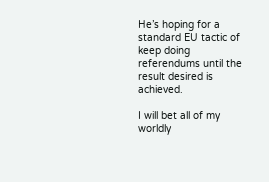He’s hoping for a standard EU tactic of keep doing referendums until the result desired is achieved.

I will bet all of my worldly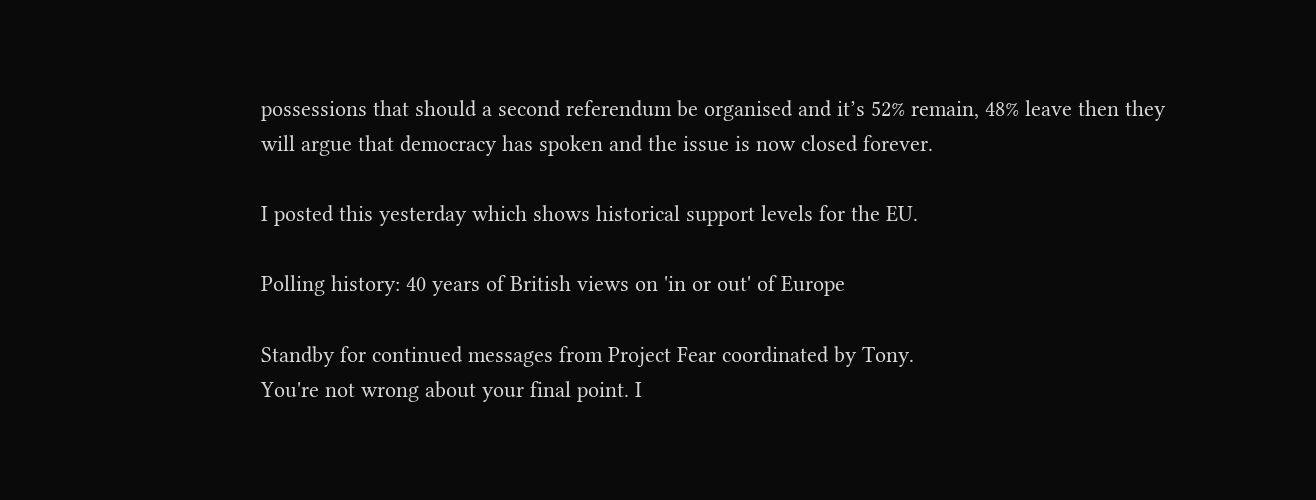possessions that should a second referendum be organised and it’s 52% remain, 48% leave then they will argue that democracy has spoken and the issue is now closed forever.

I posted this yesterday which shows historical support levels for the EU.

Polling history: 40 years of British views on 'in or out' of Europe

Standby for continued messages from Project Fear coordinated by Tony.
You're not wrong about your final point. I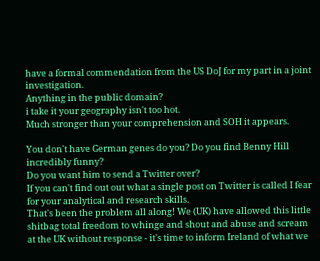have a formal commendation from the US DoJ for my part in a joint investigation.
Anything in the public domain?
i take it your geography isn't too hot.
Much stronger than your comprehension and SOH it appears.

You don't have German genes do you? Do you find Benny Hill incredibly funny?
Do you want him to send a Twitter over?
If you can't find out out what a single post on Twitter is called I fear for your analytical and research skills.
That's been the problem all along! We (UK) have allowed this little shitbag total freedom to whinge and shout and abuse and scream at the UK without response - it's time to inform Ireland of what we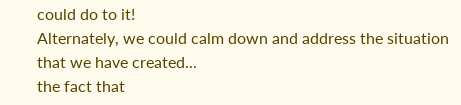could do to it!
Alternately, we could calm down and address the situation that we have created...
the fact that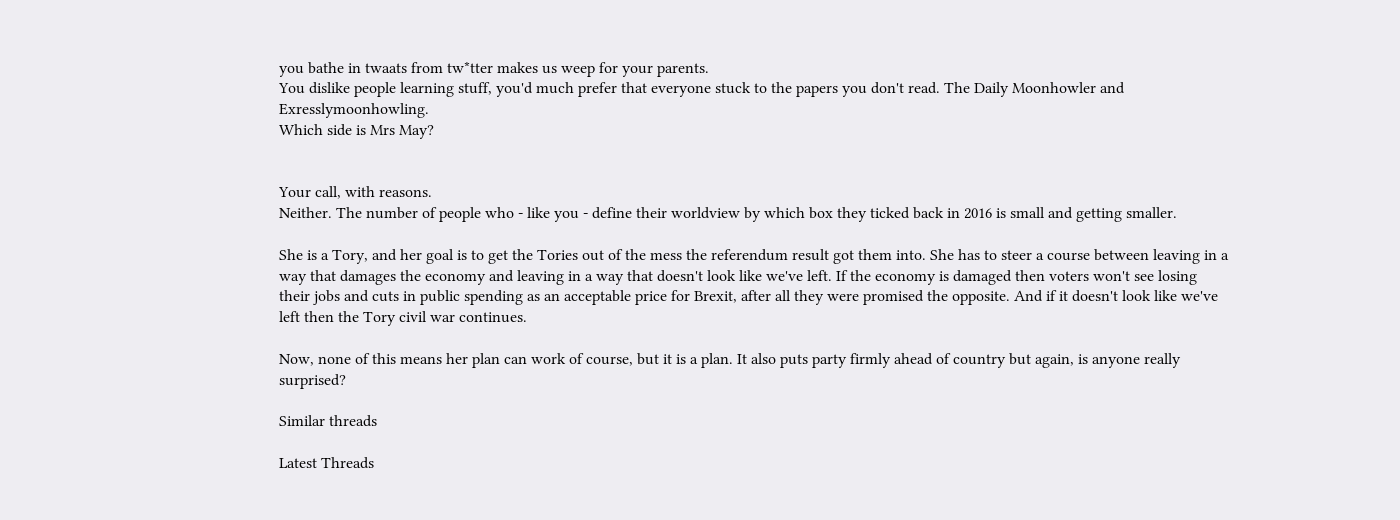you bathe in twaats from tw*tter makes us weep for your parents.
You dislike people learning stuff, you'd much prefer that everyone stuck to the papers you don't read. The Daily Moonhowler and Exresslymoonhowling.
Which side is Mrs May?


Your call, with reasons.
Neither. The number of people who - like you - define their worldview by which box they ticked back in 2016 is small and getting smaller.

She is a Tory, and her goal is to get the Tories out of the mess the referendum result got them into. She has to steer a course between leaving in a way that damages the economy and leaving in a way that doesn't look like we've left. If the economy is damaged then voters won't see losing their jobs and cuts in public spending as an acceptable price for Brexit, after all they were promised the opposite. And if it doesn't look like we've left then the Tory civil war continues.

Now, none of this means her plan can work of course, but it is a plan. It also puts party firmly ahead of country but again, is anyone really surprised?

Similar threads

Latest Threads